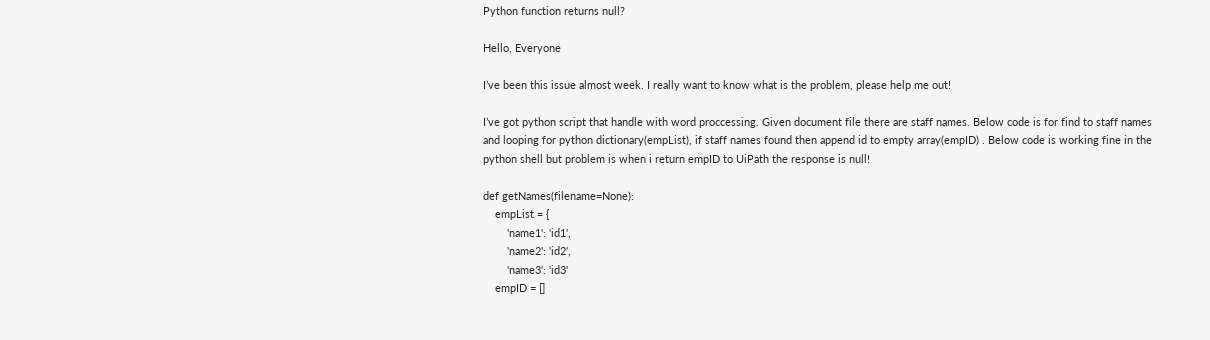Python function returns null?

Hello, Everyone

I’ve been this issue almost week. I really want to know what is the problem, please help me out!

I’ve got python script that handle with word proccessing. Given document file there are staff names. Below code is for find to staff names and looping for python dictionary(empList), if staff names found then append id to empty array(empID) . Below code is working fine in the python shell but problem is when i return empID to UiPath the response is null!

def getNames(filename=None):
    empList = {
        'name1': 'id1',
        'name2': 'id2',
        'name3': 'id3'
    empID = []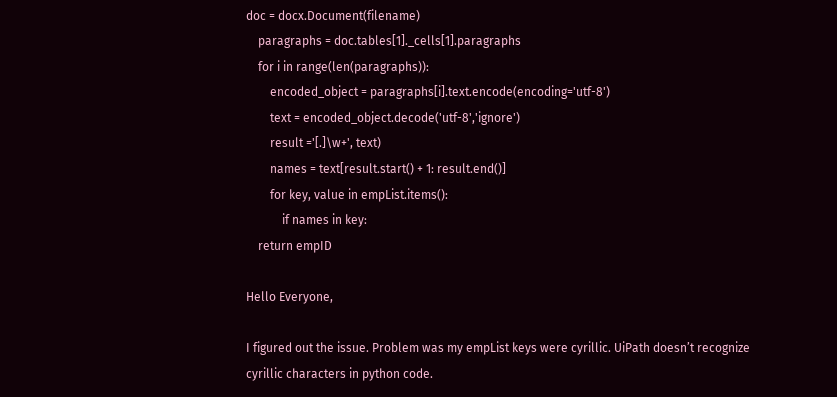doc = docx.Document(filename)
    paragraphs = doc.tables[1]._cells[1].paragraphs
    for i in range(len(paragraphs)):
        encoded_object = paragraphs[i].text.encode(encoding='utf-8')
        text = encoded_object.decode('utf-8','ignore')
        result ='[.]\w+', text)
        names = text[result.start() + 1: result.end()]
        for key, value in empList.items():
            if names in key:
    return empID

Hello Everyone,

I figured out the issue. Problem was my empList keys were cyrillic. UiPath doesn’t recognize cyrillic characters in python code.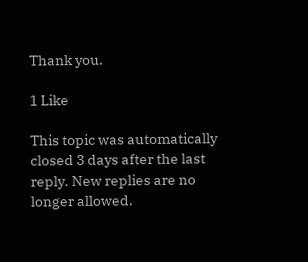Thank you.

1 Like

This topic was automatically closed 3 days after the last reply. New replies are no longer allowed.